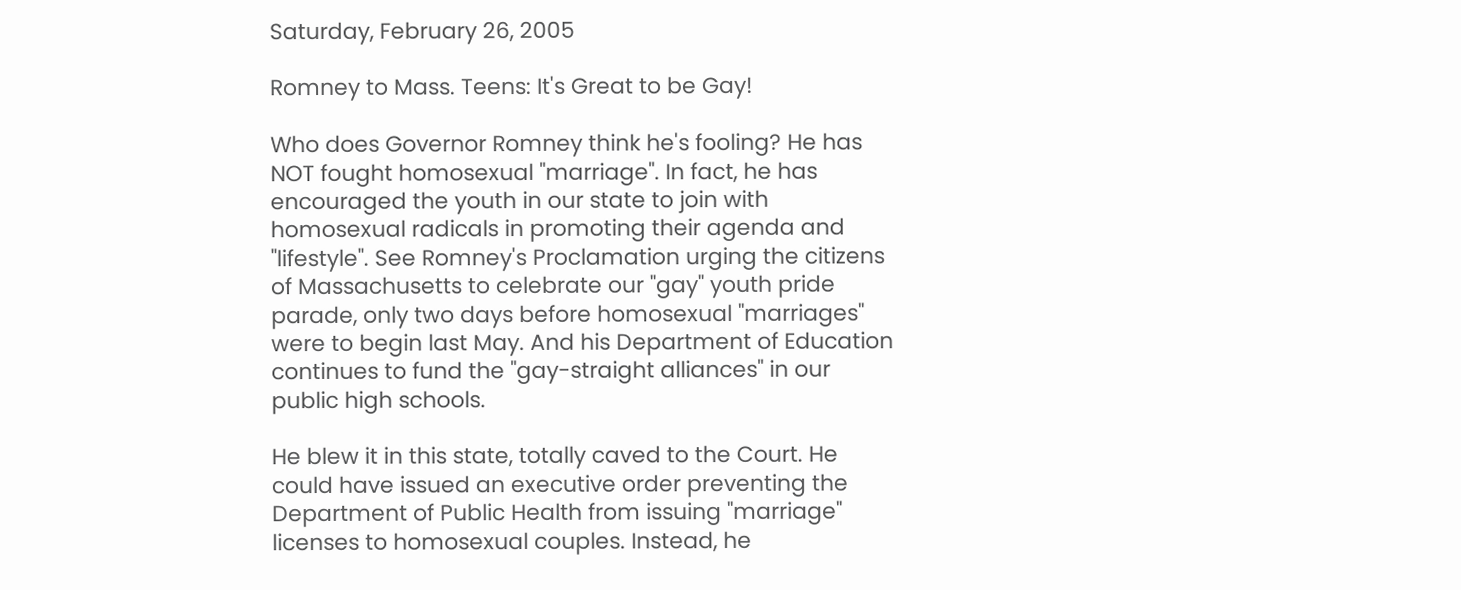Saturday, February 26, 2005

Romney to Mass. Teens: It's Great to be Gay!

Who does Governor Romney think he's fooling? He has NOT fought homosexual "marriage". In fact, he has encouraged the youth in our state to join with homosexual radicals in promoting their agenda and "lifestyle". See Romney's Proclamation urging the citizens of Massachusetts to celebrate our "gay" youth pride parade, only two days before homosexual "marriages" were to begin last May. And his Department of Education continues to fund the "gay-straight alliances" in our public high schools.

He blew it in this state, totally caved to the Court. He could have issued an executive order preventing the Department of Public Health from issuing "marriage" licenses to homosexual couples. Instead, he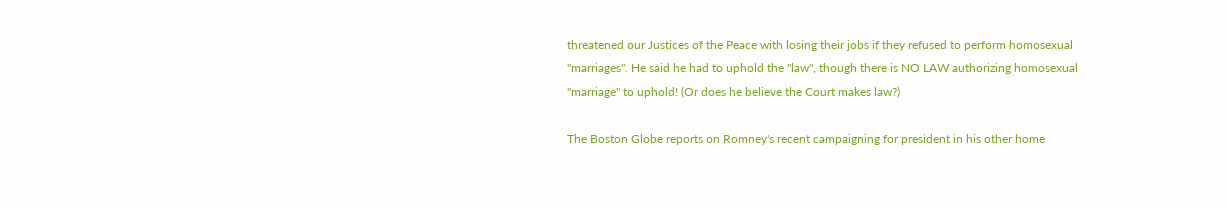threatened our Justices of the Peace with losing their jobs if they refused to perform homosexual "marriages". He said he had to uphold the "law", though there is NO LAW authorizing homosexual "marriage" to uphold! (Or does he believe the Court makes law?)

The Boston Globe reports on Romney's recent campaigning for president in his other home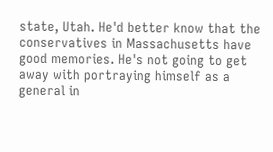state, Utah. He'd better know that the conservatives in Massachusetts have good memories. He's not going to get away with portraying himself as a general in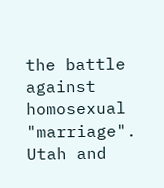the battle against homosexual "marriage". Utah and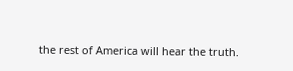the rest of America will hear the truth.